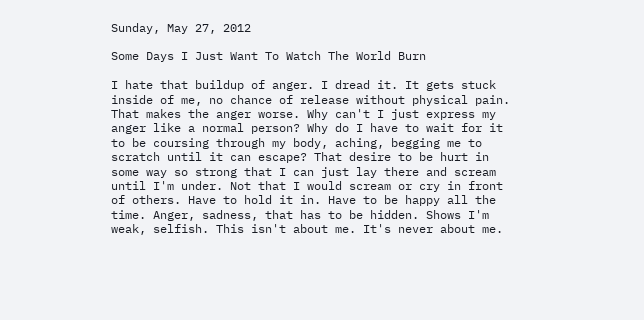Sunday, May 27, 2012

Some Days I Just Want To Watch The World Burn

I hate that buildup of anger. I dread it. It gets stuck inside of me, no chance of release without physical pain. That makes the anger worse. Why can't I just express my anger like a normal person? Why do I have to wait for it to be coursing through my body, aching, begging me to scratch until it can escape? That desire to be hurt in some way so strong that I can just lay there and scream until I'm under. Not that I would scream or cry in front of others. Have to hold it in. Have to be happy all the time. Anger, sadness, that has to be hidden. Shows I'm weak, selfish. This isn't about me. It's never about me.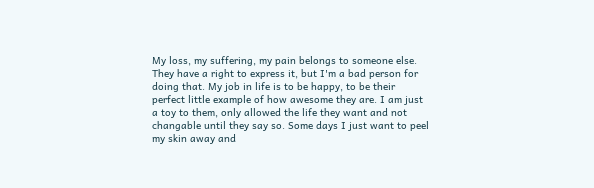My loss, my suffering, my pain belongs to someone else. They have a right to express it, but I'm a bad person for doing that. My job in life is to be happy, to be their perfect little example of how awesome they are. I am just a toy to them, only allowed the life they want and not changable until they say so. Some days I just want to peel my skin away and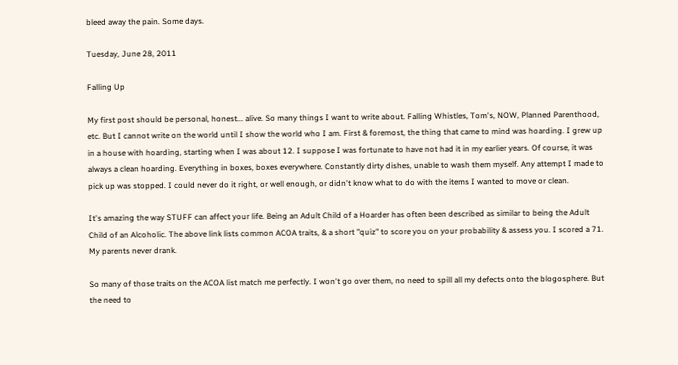bleed away the pain. Some days.

Tuesday, June 28, 2011

Falling Up

My first post should be personal, honest... alive. So many things I want to write about. Falling Whistles, Tom's, NOW, Planned Parenthood, etc. But I cannot write on the world until I show the world who I am. First & foremost, the thing that came to mind was hoarding. I grew up in a house with hoarding, starting when I was about 12. I suppose I was fortunate to have not had it in my earlier years. Of course, it was always a clean hoarding. Everything in boxes, boxes everywhere. Constantly dirty dishes, unable to wash them myself. Any attempt I made to pick up was stopped. I could never do it right, or well enough, or didn't know what to do with the items I wanted to move or clean.

It's amazing the way STUFF can affect your life. Being an Adult Child of a Hoarder has often been described as similar to being the Adult Child of an Alcoholic. The above link lists common ACOA traits, & a short "quiz" to score you on your probability & assess you. I scored a 71. My parents never drank.

So many of those traits on the ACOA list match me perfectly. I won't go over them, no need to spill all my defects onto the blogosphere. But the need to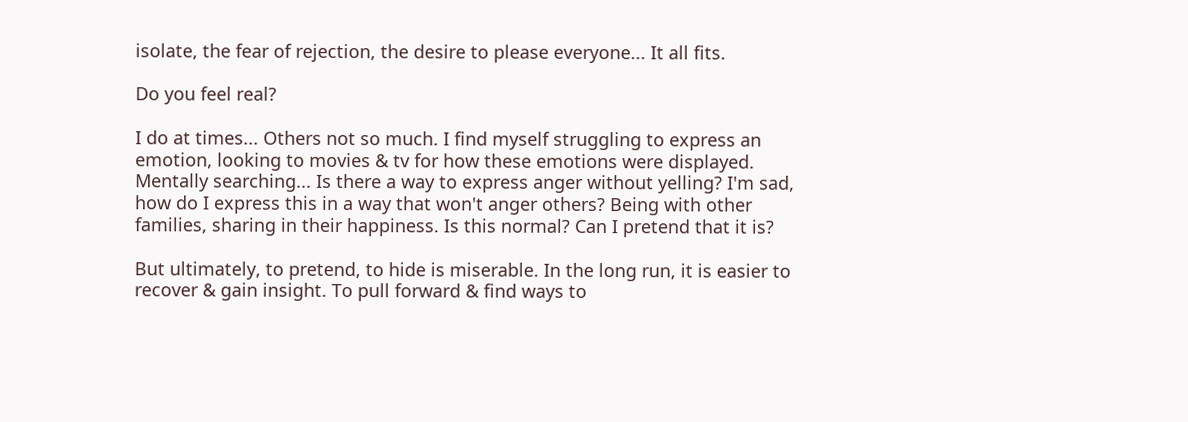isolate, the fear of rejection, the desire to please everyone... It all fits.

Do you feel real?

I do at times... Others not so much. I find myself struggling to express an emotion, looking to movies & tv for how these emotions were displayed. Mentally searching... Is there a way to express anger without yelling? I'm sad, how do I express this in a way that won't anger others? Being with other families, sharing in their happiness. Is this normal? Can I pretend that it is?

But ultimately, to pretend, to hide is miserable. In the long run, it is easier to recover & gain insight. To pull forward & find ways to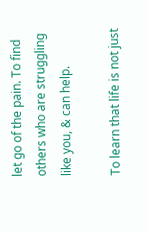let go of the pain. To find others who are struggling like you, & can help.

To learn that life is not just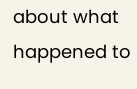about what happened to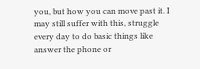you, but how you can move past it. I may still suffer with this, struggle every day to do basic things like answer the phone or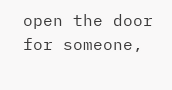open the door for someone,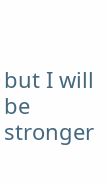but I will be stronger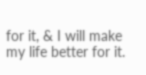for it, & I will make my life better for it.